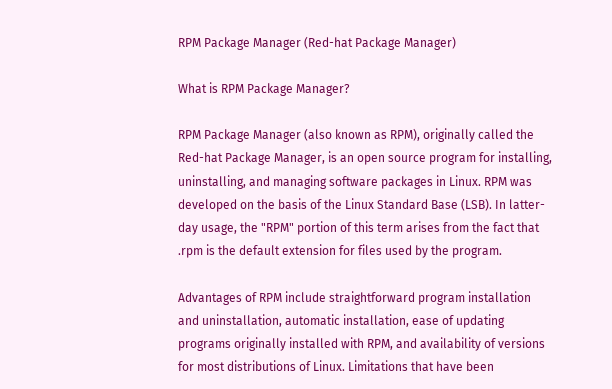RPM Package Manager (Red-hat Package Manager)

What is RPM Package Manager?

RPM Package Manager (also known as RPM), originally called the Red-hat Package Manager, is an open source program for installing, uninstalling, and managing software packages in Linux. RPM was developed on the basis of the Linux Standard Base (LSB). In latter-day usage, the "RPM" portion of this term arises from the fact that .rpm is the default extension for files used by the program.

Advantages of RPM include straightforward program installation and uninstallation, automatic installation, ease of updating programs originally installed with RPM, and availability of versions for most distributions of Linux. Limitations that have been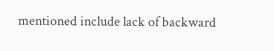mentioned include lack of backward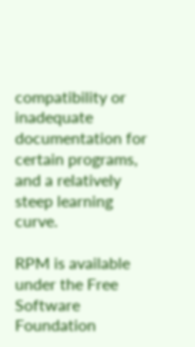compatibility or inadequate documentation for certain programs, and a relatively steep learning curve.

RPM is available under the Free Software Foundation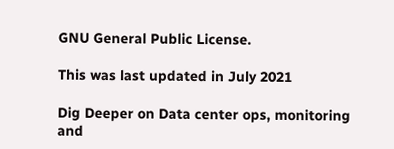GNU General Public License.

This was last updated in July 2021

Dig Deeper on Data center ops, monitoring and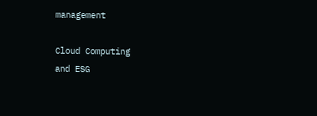management

Cloud Computing
and ESG